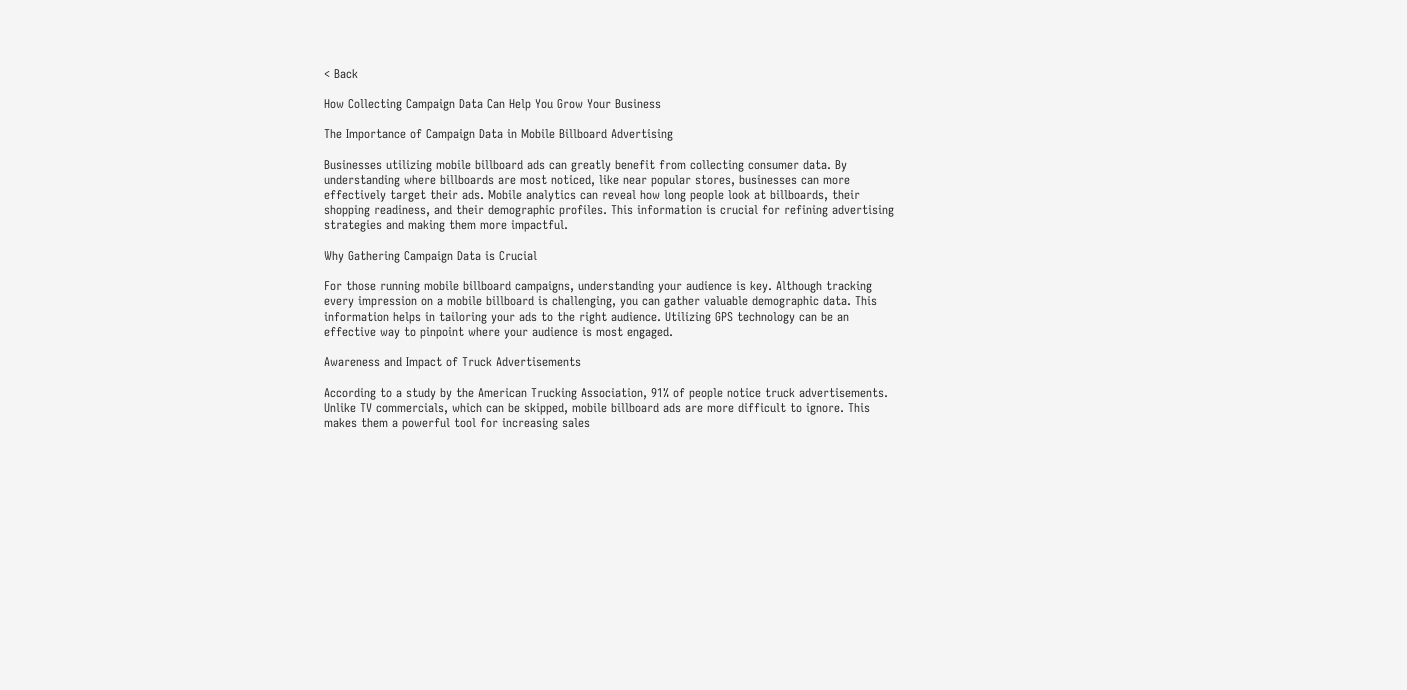< Back

How Collecting Campaign Data Can Help You Grow Your Business

The Importance of Campaign Data in Mobile Billboard Advertising

Businesses utilizing mobile billboard ads can greatly benefit from collecting consumer data. By understanding where billboards are most noticed, like near popular stores, businesses can more effectively target their ads. Mobile analytics can reveal how long people look at billboards, their shopping readiness, and their demographic profiles. This information is crucial for refining advertising strategies and making them more impactful.

Why Gathering Campaign Data is Crucial

For those running mobile billboard campaigns, understanding your audience is key. Although tracking every impression on a mobile billboard is challenging, you can gather valuable demographic data. This information helps in tailoring your ads to the right audience. Utilizing GPS technology can be an effective way to pinpoint where your audience is most engaged.

Awareness and Impact of Truck Advertisements

According to a study by the American Trucking Association, 91% of people notice truck advertisements. Unlike TV commercials, which can be skipped, mobile billboard ads are more difficult to ignore. This makes them a powerful tool for increasing sales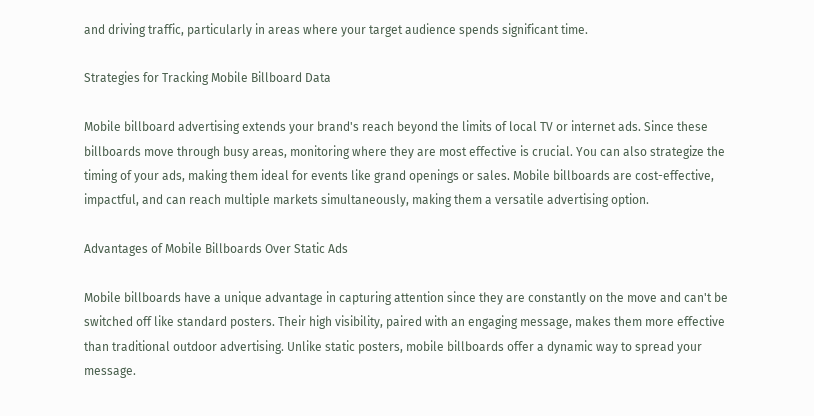and driving traffic, particularly in areas where your target audience spends significant time.

Strategies for Tracking Mobile Billboard Data

Mobile billboard advertising extends your brand's reach beyond the limits of local TV or internet ads. Since these billboards move through busy areas, monitoring where they are most effective is crucial. You can also strategize the timing of your ads, making them ideal for events like grand openings or sales. Mobile billboards are cost-effective, impactful, and can reach multiple markets simultaneously, making them a versatile advertising option.

Advantages of Mobile Billboards Over Static Ads

Mobile billboards have a unique advantage in capturing attention since they are constantly on the move and can't be switched off like standard posters. Their high visibility, paired with an engaging message, makes them more effective than traditional outdoor advertising. Unlike static posters, mobile billboards offer a dynamic way to spread your message.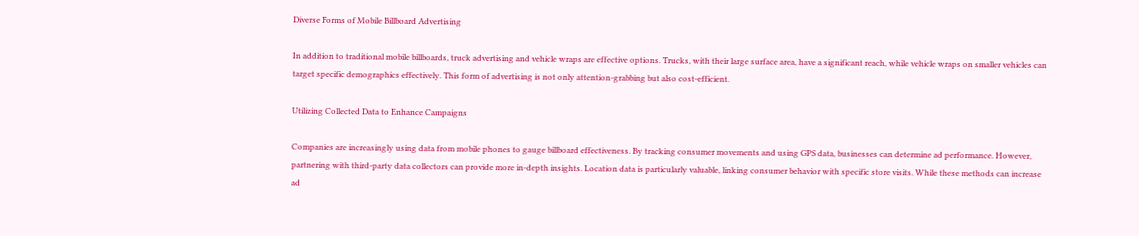Diverse Forms of Mobile Billboard Advertising

In addition to traditional mobile billboards, truck advertising and vehicle wraps are effective options. Trucks, with their large surface area, have a significant reach, while vehicle wraps on smaller vehicles can target specific demographics effectively. This form of advertising is not only attention-grabbing but also cost-efficient.

Utilizing Collected Data to Enhance Campaigns

Companies are increasingly using data from mobile phones to gauge billboard effectiveness. By tracking consumer movements and using GPS data, businesses can determine ad performance. However, partnering with third-party data collectors can provide more in-depth insights. Location data is particularly valuable, linking consumer behavior with specific store visits. While these methods can increase ad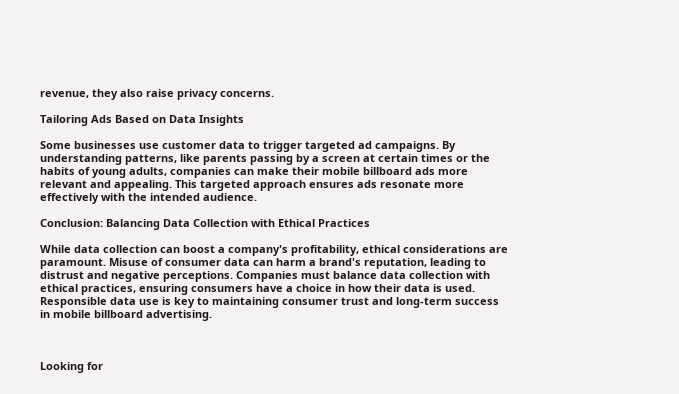revenue, they also raise privacy concerns.

Tailoring Ads Based on Data Insights

Some businesses use customer data to trigger targeted ad campaigns. By understanding patterns, like parents passing by a screen at certain times or the habits of young adults, companies can make their mobile billboard ads more relevant and appealing. This targeted approach ensures ads resonate more effectively with the intended audience.

Conclusion: Balancing Data Collection with Ethical Practices

While data collection can boost a company's profitability, ethical considerations are paramount. Misuse of consumer data can harm a brand's reputation, leading to distrust and negative perceptions. Companies must balance data collection with ethical practices, ensuring consumers have a choice in how their data is used. Responsible data use is key to maintaining consumer trust and long-term success in mobile billboard advertising.



Looking for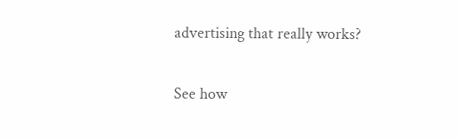advertising that really works?

See how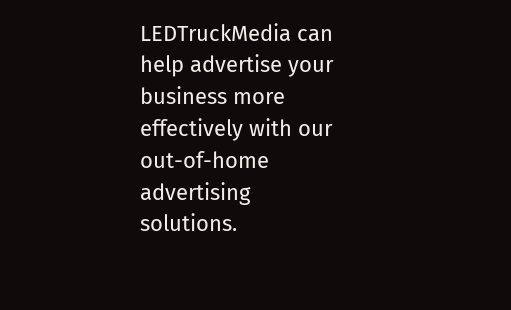LEDTruckMedia can help advertise your business more effectively with our out-of-home advertising solutions.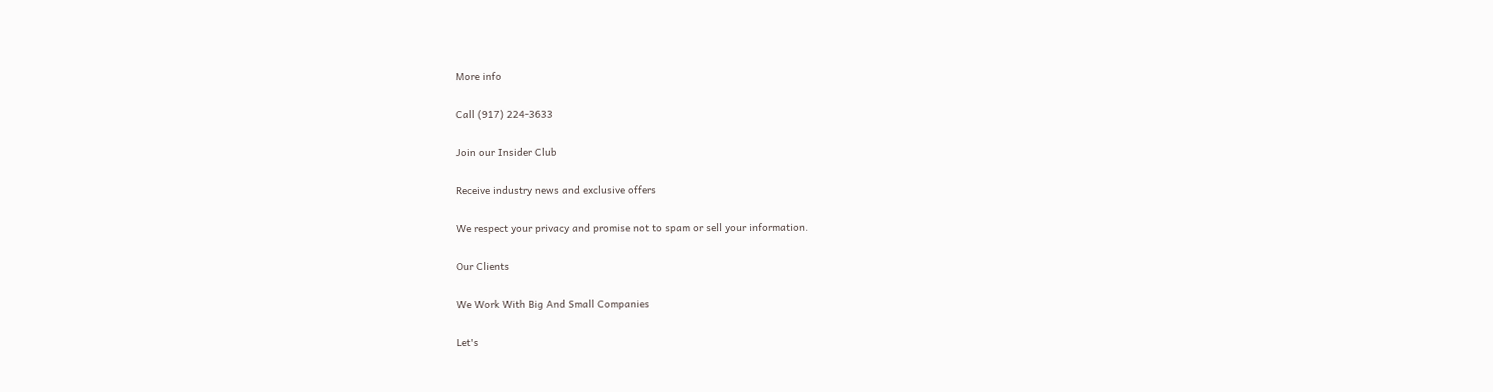More info

Call (917) 224-3633

Join our Insider Club

Receive industry news and exclusive offers

We respect your privacy and promise not to spam or sell your information.

Our Clients

We Work With Big And Small Companies

Let's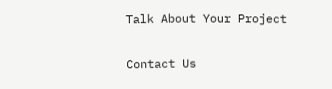Talk About Your Project

Contact Us